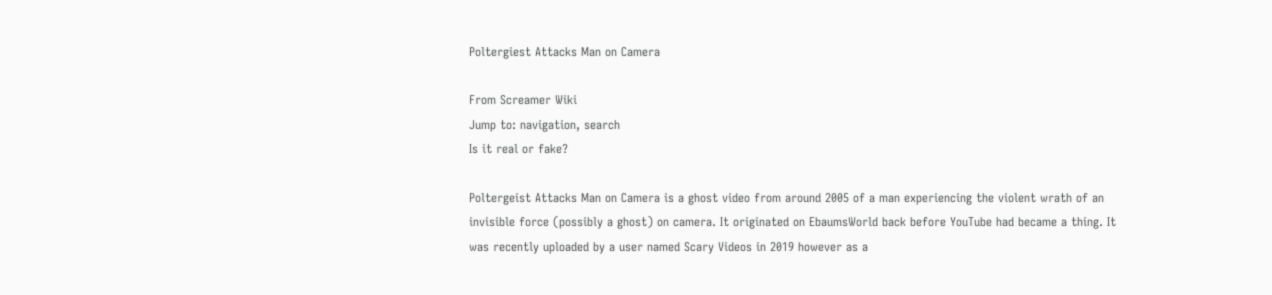Poltergiest Attacks Man on Camera

From Screamer Wiki
Jump to: navigation, search
Is it real or fake?

Poltergeist Attacks Man on Camera is a ghost video from around 2005 of a man experiencing the violent wrath of an invisible force (possibly a ghost) on camera. It originated on EbaumsWorld back before YouTube had became a thing. It was recently uploaded by a user named Scary Videos in 2019 however as a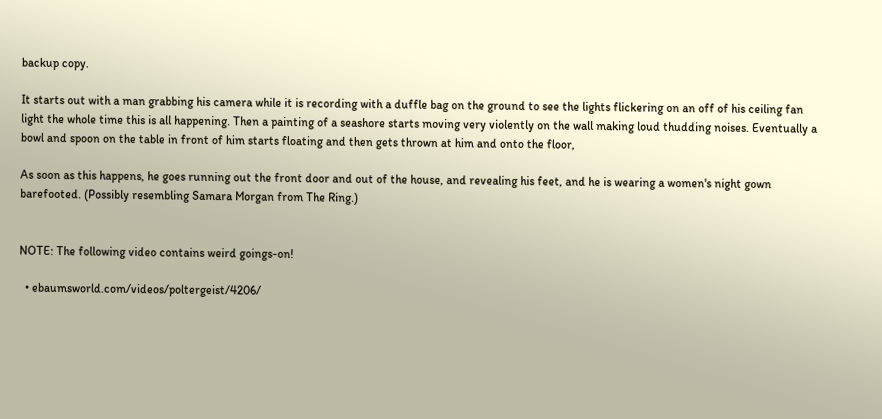backup copy.

It starts out with a man grabbing his camera while it is recording with a duffle bag on the ground to see the lights flickering on an off of his ceiling fan light the whole time this is all happening. Then a painting of a seashore starts moving very violently on the wall making loud thudding noises. Eventually a bowl and spoon on the table in front of him starts floating and then gets thrown at him and onto the floor,

As soon as this happens, he goes running out the front door and out of the house, and revealing his feet, and he is wearing a women's night gown barefooted. (Possibly resembling Samara Morgan from The Ring.)


NOTE: The following video contains weird goings-on!

  • ebaumsworld.com/videos/poltergeist/4206/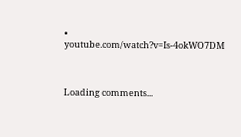• youtube.com/watch?v=Is-4okWO7DM



Loading comments...